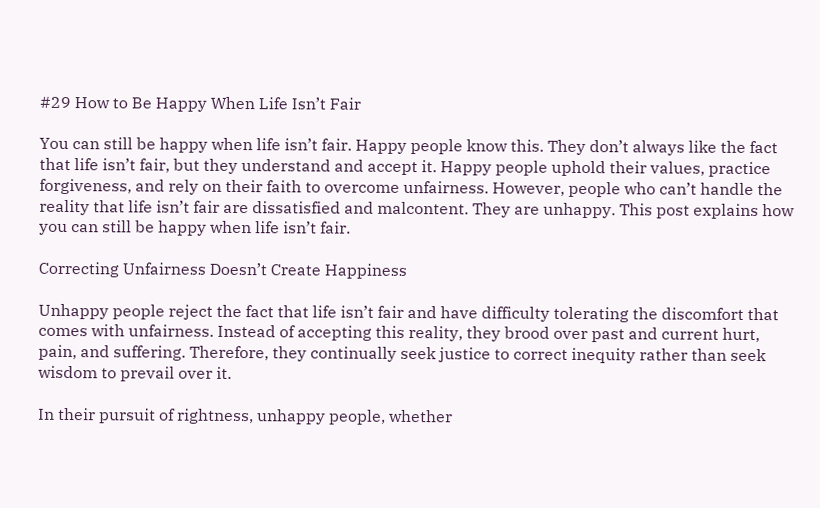#29 How to Be Happy When Life Isn’t Fair

You can still be happy when life isn’t fair. Happy people know this. They don’t always like the fact that life isn’t fair, but they understand and accept it. Happy people uphold their values, practice forgiveness, and rely on their faith to overcome unfairness. However, people who can’t handle the reality that life isn’t fair are dissatisfied and malcontent. They are unhappy. This post explains how you can still be happy when life isn’t fair.

Correcting Unfairness Doesn’t Create Happiness

Unhappy people reject the fact that life isn’t fair and have difficulty tolerating the discomfort that comes with unfairness. Instead of accepting this reality, they brood over past and current hurt, pain, and suffering. Therefore, they continually seek justice to correct inequity rather than seek wisdom to prevail over it.

In their pursuit of rightness, unhappy people, whether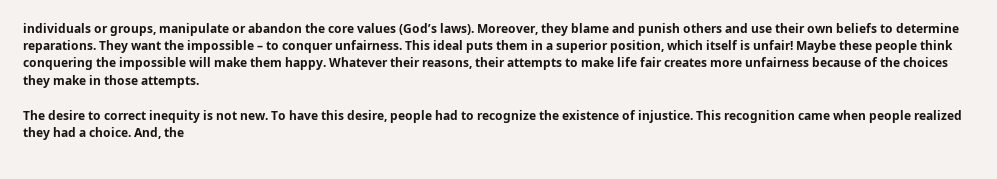individuals or groups, manipulate or abandon the core values (God’s laws). Moreover, they blame and punish others and use their own beliefs to determine reparations. They want the impossible – to conquer unfairness. This ideal puts them in a superior position, which itself is unfair! Maybe these people think conquering the impossible will make them happy. Whatever their reasons, their attempts to make life fair creates more unfairness because of the choices they make in those attempts.

The desire to correct inequity is not new. To have this desire, people had to recognize the existence of injustice. This recognition came when people realized they had a choice. And, the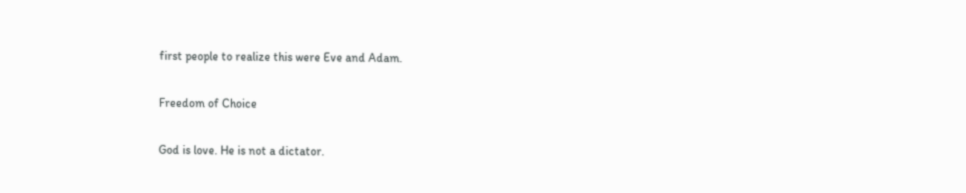first people to realize this were Eve and Adam.

Freedom of Choice

God is love. He is not a dictator.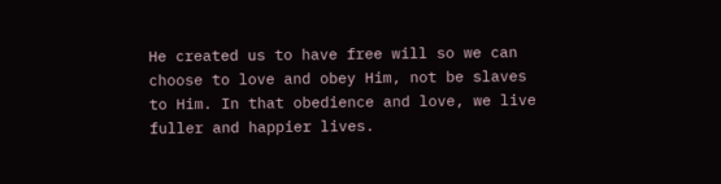He created us to have free will so we can choose to love and obey Him, not be slaves to Him. In that obedience and love, we live fuller and happier lives.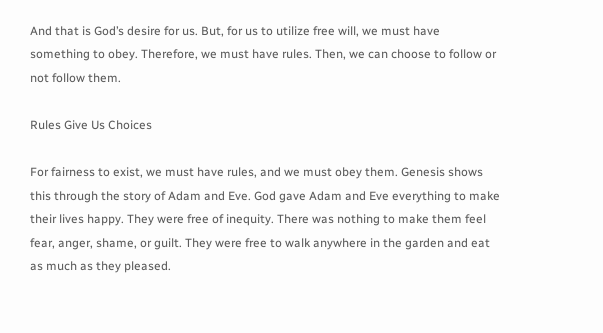And that is God’s desire for us. But, for us to utilize free will, we must have something to obey. Therefore, we must have rules. Then, we can choose to follow or not follow them.

Rules Give Us Choices

For fairness to exist, we must have rules, and we must obey them. Genesis shows this through the story of Adam and Eve. God gave Adam and Eve everything to make their lives happy. They were free of inequity. There was nothing to make them feel fear, anger, shame, or guilt. They were free to walk anywhere in the garden and eat as much as they pleased.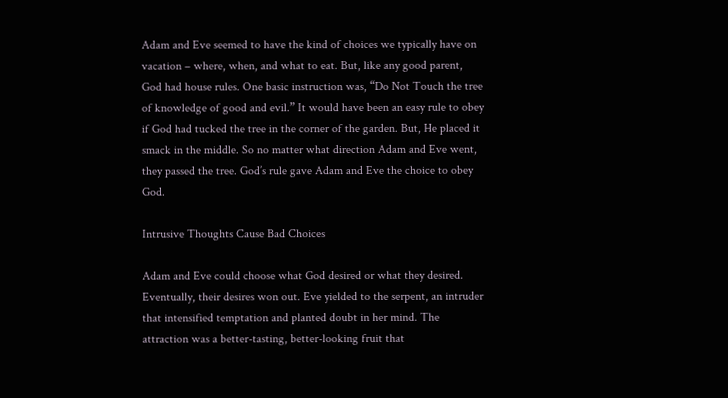Adam and Eve seemed to have the kind of choices we typically have on vacation – where, when, and what to eat. But, like any good parent, God had house rules. One basic instruction was, “Do Not Touch the tree of knowledge of good and evil.” It would have been an easy rule to obey if God had tucked the tree in the corner of the garden. But, He placed it smack in the middle. So no matter what direction Adam and Eve went, they passed the tree. God’s rule gave Adam and Eve the choice to obey God.

Intrusive Thoughts Cause Bad Choices

Adam and Eve could choose what God desired or what they desired. Eventually, their desires won out. Eve yielded to the serpent, an intruder that intensified temptation and planted doubt in her mind. The attraction was a better-tasting, better-looking fruit that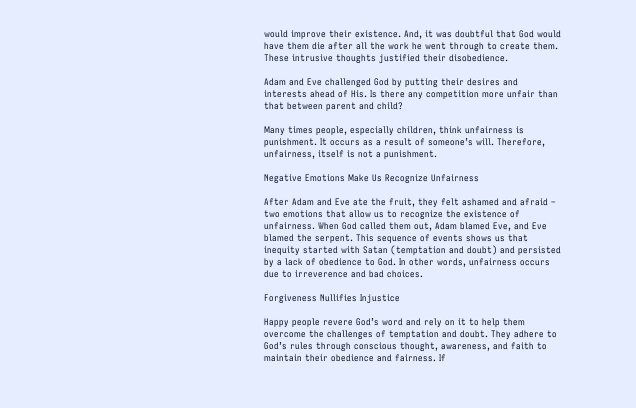would improve their existence. And, it was doubtful that God would have them die after all the work he went through to create them. These intrusive thoughts justified their disobedience.

Adam and Eve challenged God by putting their desires and interests ahead of His. Is there any competition more unfair than that between parent and child?

Many times people, especially children, think unfairness is punishment. It occurs as a result of someone’s will. Therefore, unfairness, itself is not a punishment.

Negative Emotions Make Us Recognize Unfairness

After Adam and Eve ate the fruit, they felt ashamed and afraid – two emotions that allow us to recognize the existence of unfairness. When God called them out, Adam blamed Eve, and Eve blamed the serpent. This sequence of events shows us that inequity started with Satan (temptation and doubt) and persisted by a lack of obedience to God. In other words, unfairness occurs due to irreverence and bad choices.

Forgiveness Nullifies Injustice

Happy people revere God’s word and rely on it to help them overcome the challenges of temptation and doubt. They adhere to God’s rules through conscious thought, awareness, and faith to maintain their obedience and fairness. If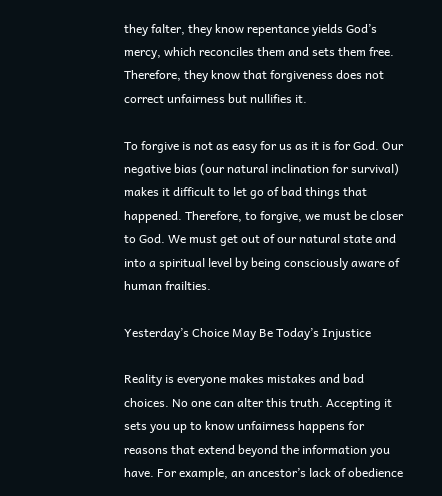they falter, they know repentance yields God’s mercy, which reconciles them and sets them free. Therefore, they know that forgiveness does not correct unfairness but nullifies it.

To forgive is not as easy for us as it is for God. Our negative bias (our natural inclination for survival) makes it difficult to let go of bad things that happened. Therefore, to forgive, we must be closer to God. We must get out of our natural state and into a spiritual level by being consciously aware of human frailties.

Yesterday’s Choice May Be Today’s Injustice

Reality is everyone makes mistakes and bad choices. No one can alter this truth. Accepting it sets you up to know unfairness happens for reasons that extend beyond the information you have. For example, an ancestor’s lack of obedience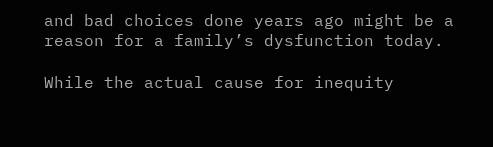and bad choices done years ago might be a reason for a family’s dysfunction today.

While the actual cause for inequity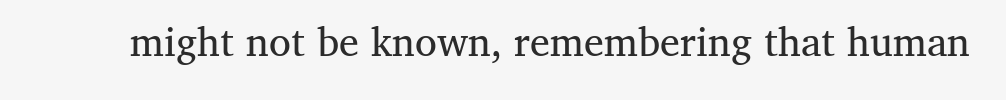might not be known, remembering that human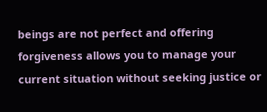beings are not perfect and offering forgiveness allows you to manage your current situation without seeking justice or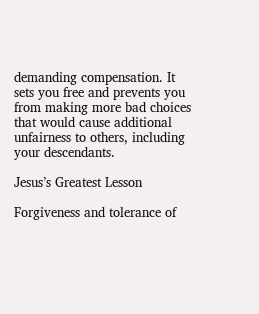demanding compensation. It sets you free and prevents you from making more bad choices that would cause additional unfairness to others, including your descendants.

Jesus’s Greatest Lesson

Forgiveness and tolerance of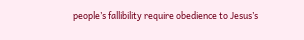people’s fallibility require obedience to Jesus’s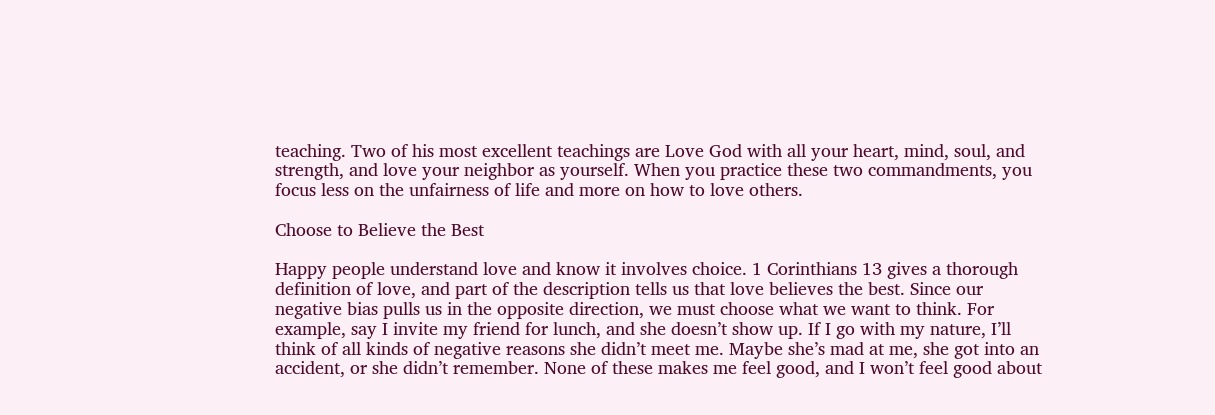teaching. Two of his most excellent teachings are Love God with all your heart, mind, soul, and strength, and love your neighbor as yourself. When you practice these two commandments, you focus less on the unfairness of life and more on how to love others.

Choose to Believe the Best

Happy people understand love and know it involves choice. 1 Corinthians 13 gives a thorough definition of love, and part of the description tells us that love believes the best. Since our negative bias pulls us in the opposite direction, we must choose what we want to think. For example, say I invite my friend for lunch, and she doesn’t show up. If I go with my nature, I’ll think of all kinds of negative reasons she didn’t meet me. Maybe she’s mad at me, she got into an accident, or she didn’t remember. None of these makes me feel good, and I won’t feel good about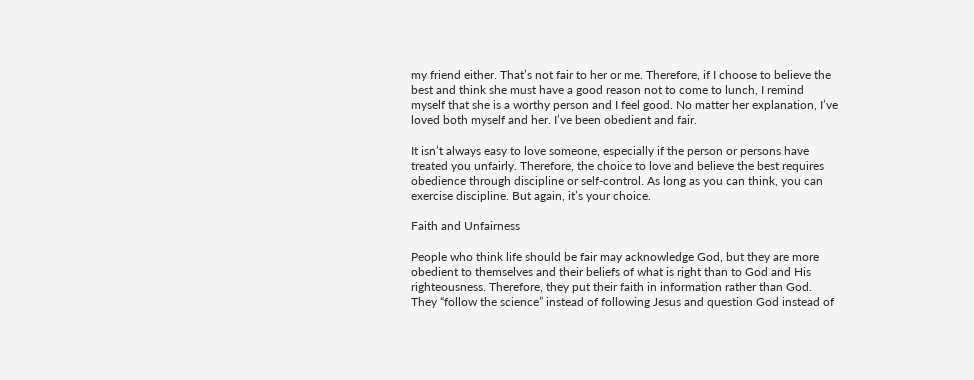my friend either. That’s not fair to her or me. Therefore, if I choose to believe the best and think she must have a good reason not to come to lunch, I remind myself that she is a worthy person and I feel good. No matter her explanation, I’ve loved both myself and her. I’ve been obedient and fair.

It isn’t always easy to love someone, especially if the person or persons have treated you unfairly. Therefore, the choice to love and believe the best requires obedience through discipline or self-control. As long as you can think, you can exercise discipline. But again, it’s your choice.

Faith and Unfairness

People who think life should be fair may acknowledge God, but they are more obedient to themselves and their beliefs of what is right than to God and His righteousness. Therefore, they put their faith in information rather than God. They “follow the science” instead of following Jesus and question God instead of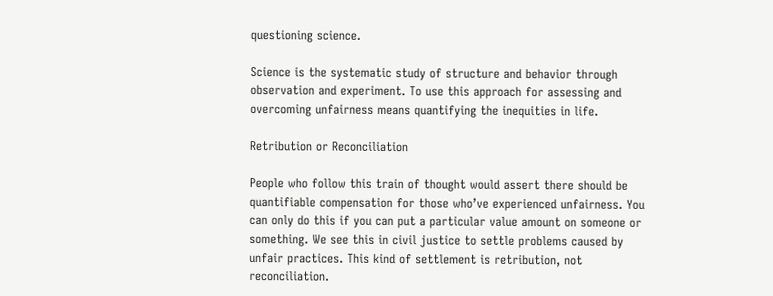questioning science.

Science is the systematic study of structure and behavior through observation and experiment. To use this approach for assessing and overcoming unfairness means quantifying the inequities in life.

Retribution or Reconciliation

People who follow this train of thought would assert there should be quantifiable compensation for those who’ve experienced unfairness. You can only do this if you can put a particular value amount on someone or something. We see this in civil justice to settle problems caused by unfair practices. This kind of settlement is retribution, not reconciliation.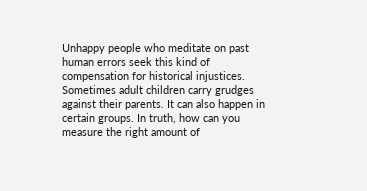Unhappy people who meditate on past human errors seek this kind of compensation for historical injustices. Sometimes adult children carry grudges against their parents. It can also happen in certain groups. In truth, how can you measure the right amount of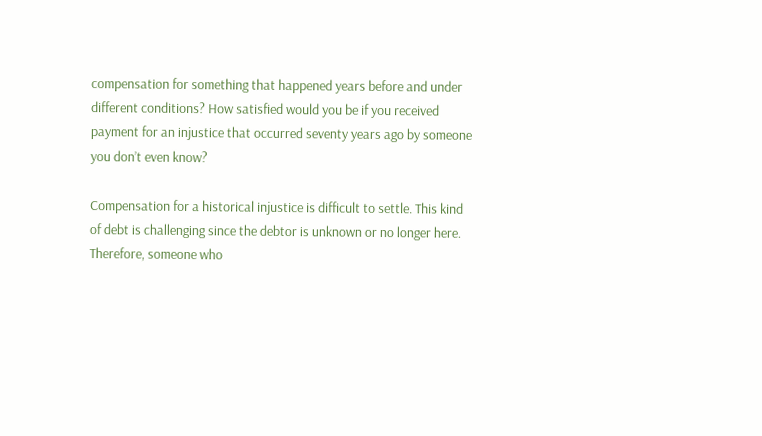compensation for something that happened years before and under different conditions? How satisfied would you be if you received payment for an injustice that occurred seventy years ago by someone you don’t even know?

Compensation for a historical injustice is difficult to settle. This kind of debt is challenging since the debtor is unknown or no longer here. Therefore, someone who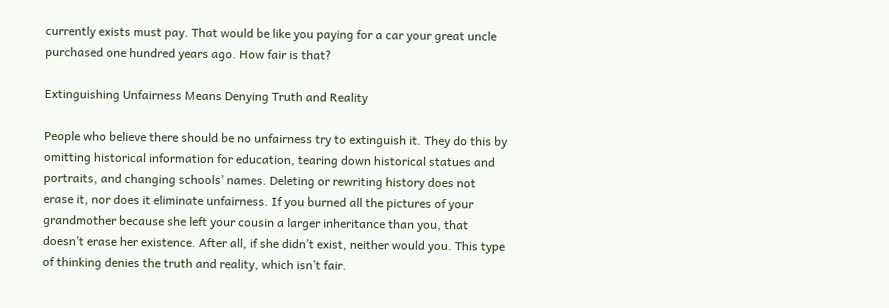currently exists must pay. That would be like you paying for a car your great uncle purchased one hundred years ago. How fair is that?

Extinguishing Unfairness Means Denying Truth and Reality

People who believe there should be no unfairness try to extinguish it. They do this by omitting historical information for education, tearing down historical statues and portraits, and changing schools’ names. Deleting or rewriting history does not erase it, nor does it eliminate unfairness. If you burned all the pictures of your grandmother because she left your cousin a larger inheritance than you, that doesn’t erase her existence. After all, if she didn’t exist, neither would you. This type of thinking denies the truth and reality, which isn’t fair.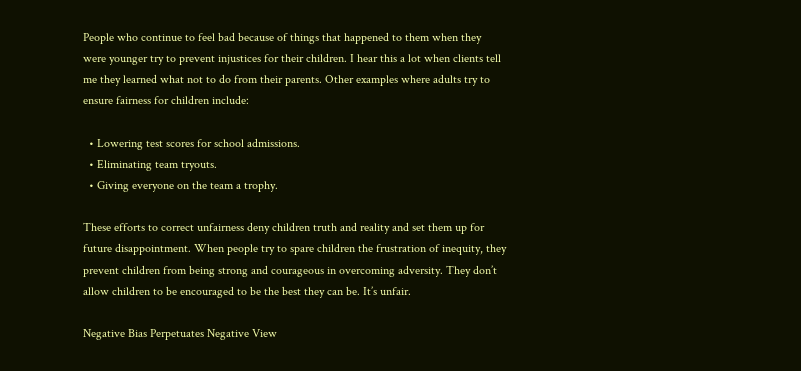People who continue to feel bad because of things that happened to them when they were younger try to prevent injustices for their children. I hear this a lot when clients tell me they learned what not to do from their parents. Other examples where adults try to ensure fairness for children include:

  • Lowering test scores for school admissions.
  • Eliminating team tryouts.
  • Giving everyone on the team a trophy.

These efforts to correct unfairness deny children truth and reality and set them up for future disappointment. When people try to spare children the frustration of inequity, they prevent children from being strong and courageous in overcoming adversity. They don’t allow children to be encouraged to be the best they can be. It’s unfair.

Negative Bias Perpetuates Negative View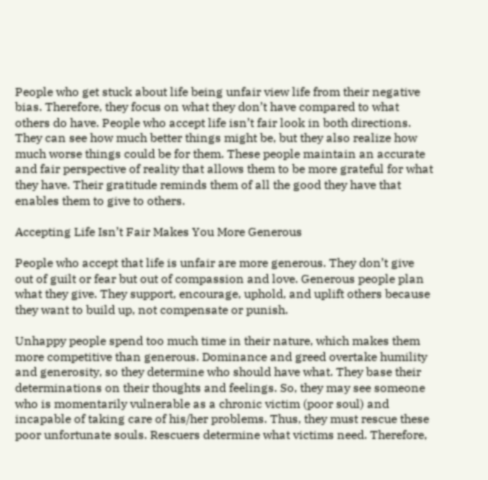People who get stuck about life being unfair view life from their negative bias. Therefore, they focus on what they don’t have compared to what others do have. People who accept life isn’t fair look in both directions. They can see how much better things might be, but they also realize how much worse things could be for them. These people maintain an accurate and fair perspective of reality that allows them to be more grateful for what they have. Their gratitude reminds them of all the good they have that enables them to give to others.

Accepting Life Isn’t Fair Makes You More Generous

People who accept that life is unfair are more generous. They don’t give out of guilt or fear but out of compassion and love. Generous people plan what they give. They support, encourage, uphold, and uplift others because they want to build up, not compensate or punish.

Unhappy people spend too much time in their nature, which makes them more competitive than generous. Dominance and greed overtake humility and generosity, so they determine who should have what. They base their determinations on their thoughts and feelings. So, they may see someone who is momentarily vulnerable as a chronic victim (poor soul) and incapable of taking care of his/her problems. Thus, they must rescue these poor unfortunate souls. Rescuers determine what victims need. Therefore,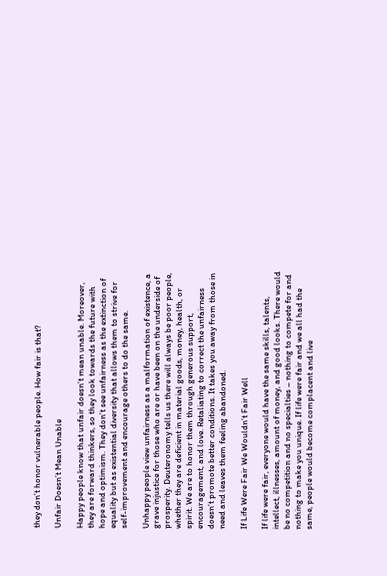they don’t honor vulnerable people. How fair is that?

Unfair Doesn’t Mean Unable

Happy people know that unfair doesn’t mean unable. Moreover, they are forward thinkers, so they look towards the future with hope and optimism. They don’t see unfairness as the extinction of equality but as existential diversity that allows them to strive for self-improvement and encourage others to do the same.

Unhappy people view unfairness as a malformation of existence, a grave injustice for those who are or have been on the underside of prosperity. Deuteronomy tells us there will always be poor people, whether they are deficient in material goods, money, health, or spirit. We are to honor them through generous support, encouragement, and love. Retaliating to correct the unfairness doesn’t promote better conditions. It takes you away from those in need and leaves them feeling abandoned.

If Life Were Fair We Wouldn’t Fair Well

If life were fair, everyone would have the same skills, talents, intellect, illnesses, amount of money, and good looks. There would be no competition and no specialties – nothing to compete for and nothing to make you unique. If life were fair and we all had the same, people would become complacent and live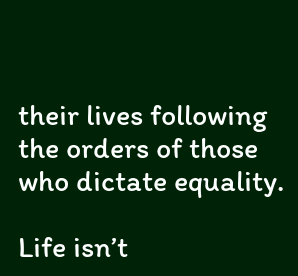their lives following the orders of those who dictate equality.

Life isn’t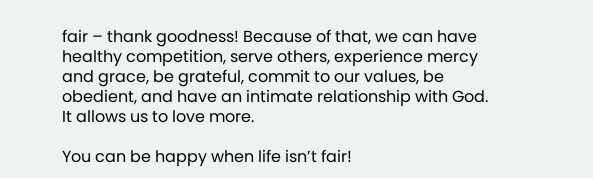fair – thank goodness! Because of that, we can have healthy competition, serve others, experience mercy and grace, be grateful, commit to our values, be obedient, and have an intimate relationship with God. It allows us to love more.

You can be happy when life isn’t fair!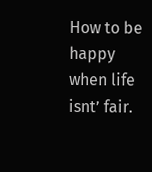How to be happy when life isnt’ fair.